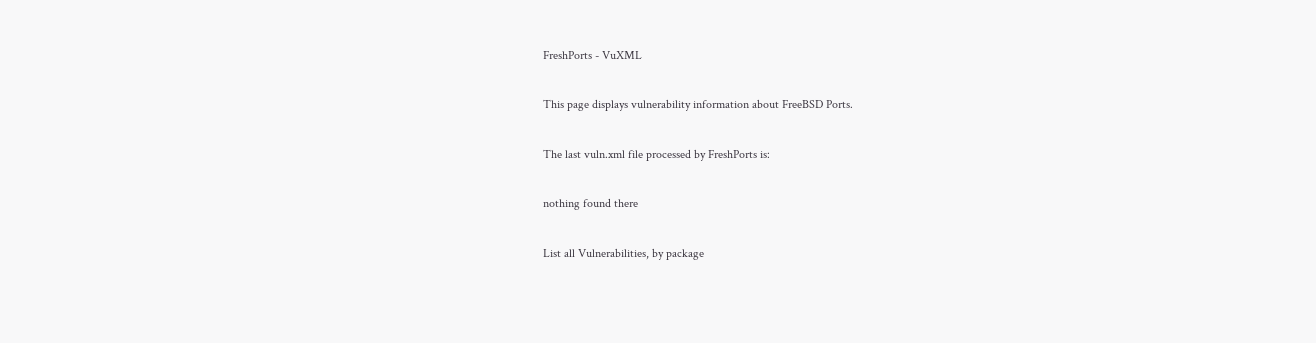FreshPorts - VuXML

This page displays vulnerability information about FreeBSD Ports.

The last vuln.xml file processed by FreshPorts is:

nothing found there

List all Vulnerabilities, by package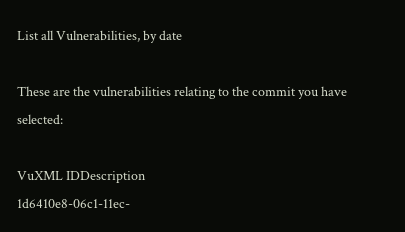List all Vulnerabilities, by date

These are the vulnerabilities relating to the commit you have selected:

VuXML IDDescription
1d6410e8-06c1-11ec-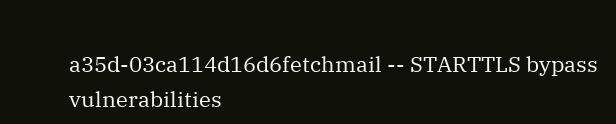a35d-03ca114d16d6fetchmail -- STARTTLS bypass vulnerabilities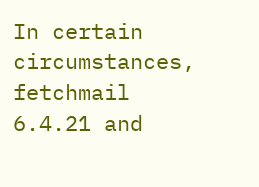In certain circumstances, fetchmail 6.4.21 and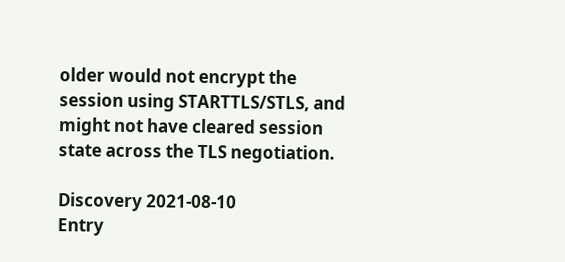older would not encrypt the session using STARTTLS/STLS, and might not have cleared session state across the TLS negotiation.

Discovery 2021-08-10
Entry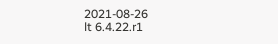2021-08-26
lt 6.4.22.r1